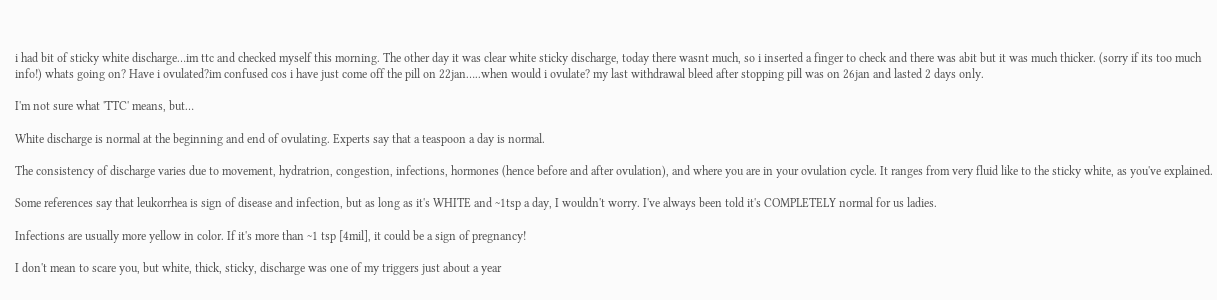i had bit of sticky white discharge…im ttc and checked myself this morning. The other day it was clear white sticky discharge, today there wasnt much, so i inserted a finger to check and there was abit but it was much thicker. (sorry if its too much info!) whats going on? Have i ovulated?im confused cos i have just come off the pill on 22jan…..when would i ovulate? my last withdrawal bleed after stopping pill was on 26jan and lasted 2 days only.

I'm not sure what 'TTC' means, but…

White discharge is normal at the beginning and end of ovulating. Experts say that a teaspoon a day is normal.

The consistency of discharge varies due to movement, hydratrion, congestion, infections, hormones (hence before and after ovulation), and where you are in your ovulation cycle. It ranges from very fluid like to the sticky white, as you've explained.

Some references say that leukorrhea is sign of disease and infection, but as long as it's WHITE and ~1tsp a day, I wouldn't worry. I've always been told it's COMPLETELY normal for us ladies.

Infections are usually more yellow in color. If it's more than ~1 tsp [4mil], it could be a sign of pregnancy!

I don't mean to scare you, but white, thick, sticky, discharge was one of my triggers just about a year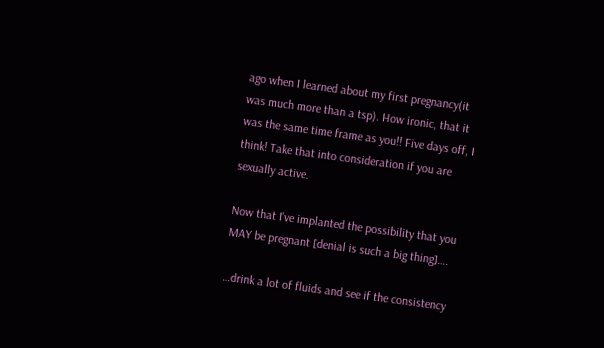ago when I learned about my first pregnancy(it was much more than a tsp). How ironic, that it was the same time frame as you!! Five days off, I think! Take that into consideration if you are sexually active.

Now that I've implanted the possibility that you MAY be pregnant [denial is such a big thing]….

…drink a lot of fluids and see if the consistency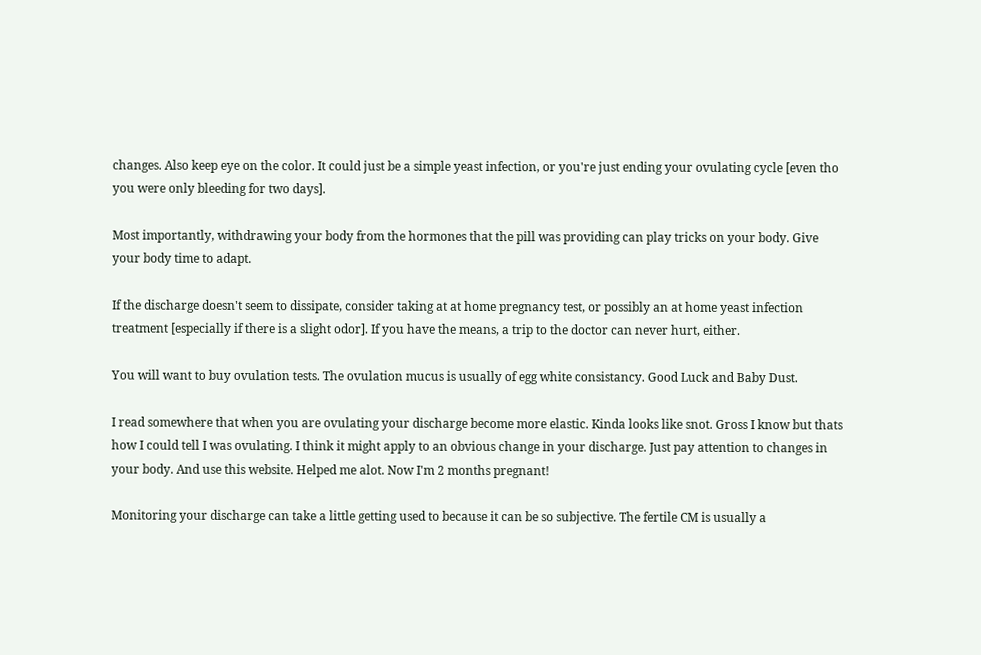changes. Also keep eye on the color. It could just be a simple yeast infection, or you're just ending your ovulating cycle [even tho you were only bleeding for two days].

Most importantly, withdrawing your body from the hormones that the pill was providing can play tricks on your body. Give your body time to adapt.

If the discharge doesn't seem to dissipate, consider taking at at home pregnancy test, or possibly an at home yeast infection treatment [especially if there is a slight odor]. If you have the means, a trip to the doctor can never hurt, either.

You will want to buy ovulation tests. The ovulation mucus is usually of egg white consistancy. Good Luck and Baby Dust.

I read somewhere that when you are ovulating your discharge become more elastic. Kinda looks like snot. Gross I know but thats how I could tell I was ovulating. I think it might apply to an obvious change in your discharge. Just pay attention to changes in your body. And use this website. Helped me alot. Now I'm 2 months pregnant!

Monitoring your discharge can take a little getting used to because it can be so subjective. The fertile CM is usually a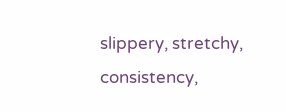slippery, stretchy, consistency,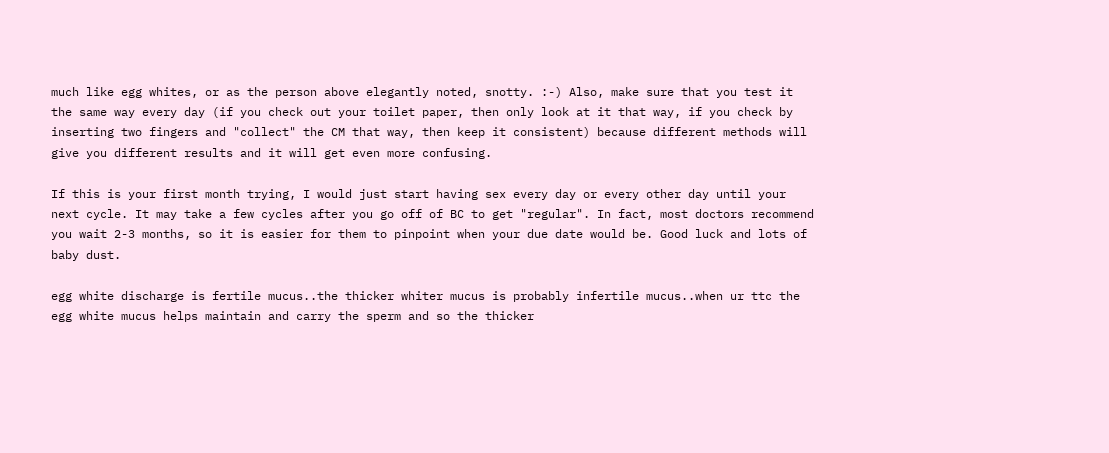much like egg whites, or as the person above elegantly noted, snotty. :-) Also, make sure that you test it the same way every day (if you check out your toilet paper, then only look at it that way, if you check by inserting two fingers and "collect" the CM that way, then keep it consistent) because different methods will give you different results and it will get even more confusing.

If this is your first month trying, I would just start having sex every day or every other day until your next cycle. It may take a few cycles after you go off of BC to get "regular". In fact, most doctors recommend you wait 2-3 months, so it is easier for them to pinpoint when your due date would be. Good luck and lots of baby dust.

egg white discharge is fertile mucus..the thicker whiter mucus is probably infertile mucus..when ur ttc the egg white mucus helps maintain and carry the sperm and so the thicker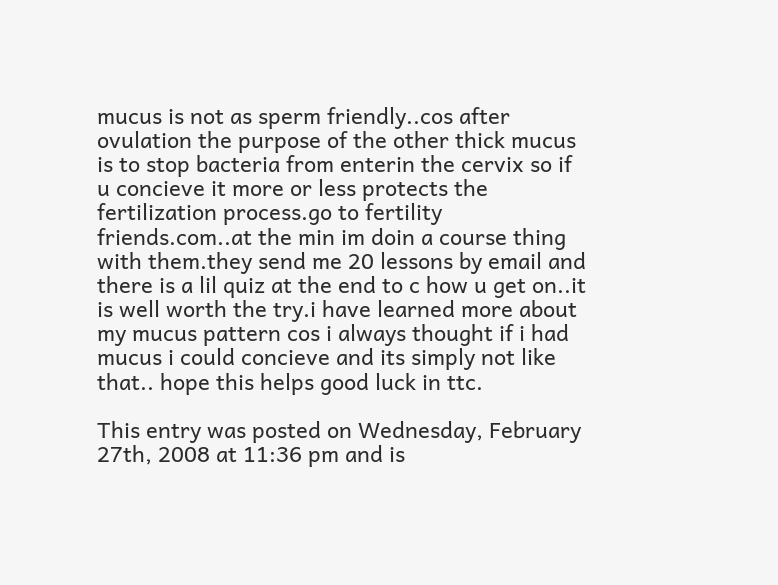mucus is not as sperm friendly..cos after ovulation the purpose of the other thick mucus is to stop bacteria from enterin the cervix so if u concieve it more or less protects the fertilization process.go to fertility friends.com..at the min im doin a course thing with them.they send me 20 lessons by email and there is a lil quiz at the end to c how u get on..it is well worth the try.i have learned more about my mucus pattern cos i always thought if i had mucus i could concieve and its simply not like that.. hope this helps good luck in ttc.

This entry was posted on Wednesday, February 27th, 2008 at 11:36 pm and is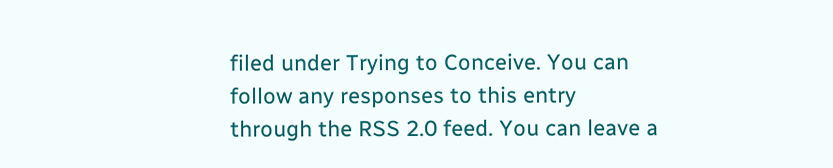filed under Trying to Conceive. You can follow any responses to this entry through the RSS 2.0 feed. You can leave a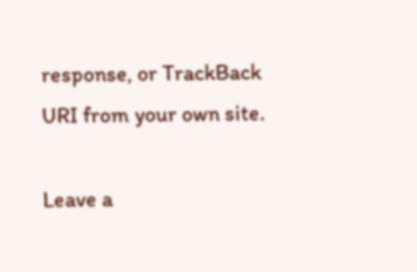response, or TrackBack URI from your own site.

Leave a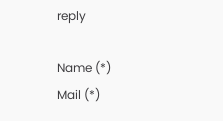reply

Name (*)
Mail (*)